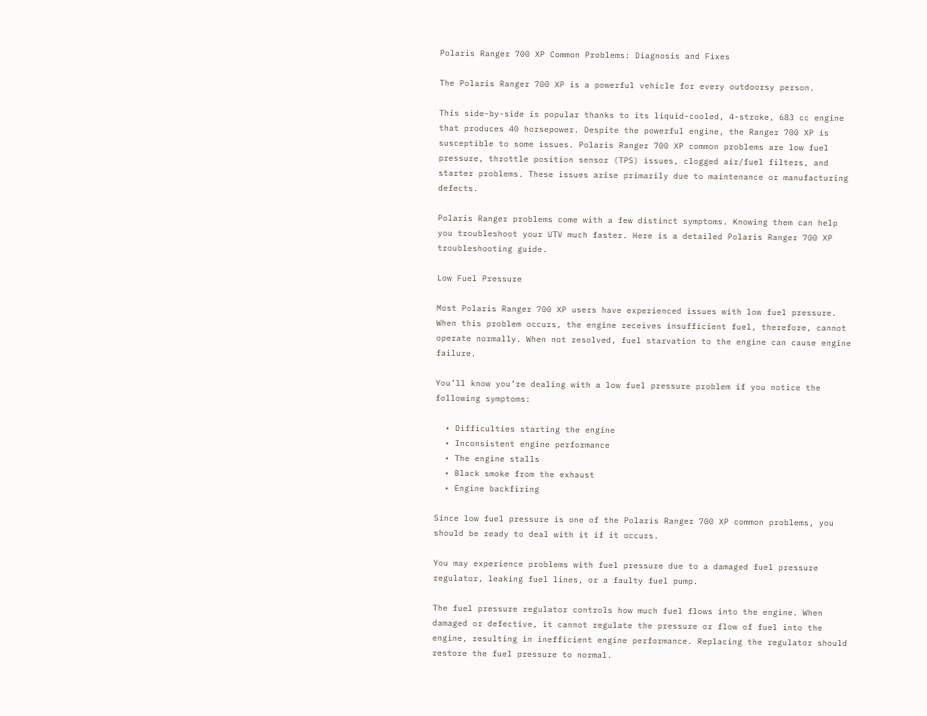Polaris Ranger 700 XP Common Problems: Diagnosis and Fixes

The Polaris Ranger 700 XP is a powerful vehicle for every outdoorsy person.

This side-by-side is popular thanks to its liquid-cooled, 4-stroke, 683 cc engine that produces 40 horsepower. Despite the powerful engine, the Ranger 700 XP is susceptible to some issues. Polaris Ranger 700 XP common problems are low fuel pressure, throttle position sensor (TPS) issues, clogged air/fuel filters, and starter problems. These issues arise primarily due to maintenance or manufacturing defects.

Polaris Ranger problems come with a few distinct symptoms. Knowing them can help you troubleshoot your UTV much faster. Here is a detailed Polaris Ranger 700 XP troubleshooting guide.

Low Fuel Pressure

Most Polaris Ranger 700 XP users have experienced issues with low fuel pressure. When this problem occurs, the engine receives insufficient fuel, therefore, cannot operate normally. When not resolved, fuel starvation to the engine can cause engine failure.

You’ll know you’re dealing with a low fuel pressure problem if you notice the following symptoms:

  • Difficulties starting the engine
  • Inconsistent engine performance
  • The engine stalls
  • Black smoke from the exhaust
  • Engine backfiring

Since low fuel pressure is one of the Polaris Ranger 700 XP common problems, you should be ready to deal with it if it occurs.

You may experience problems with fuel pressure due to a damaged fuel pressure regulator, leaking fuel lines, or a faulty fuel pump.

The fuel pressure regulator controls how much fuel flows into the engine. When damaged or defective, it cannot regulate the pressure or flow of fuel into the engine, resulting in inefficient engine performance. Replacing the regulator should restore the fuel pressure to normal.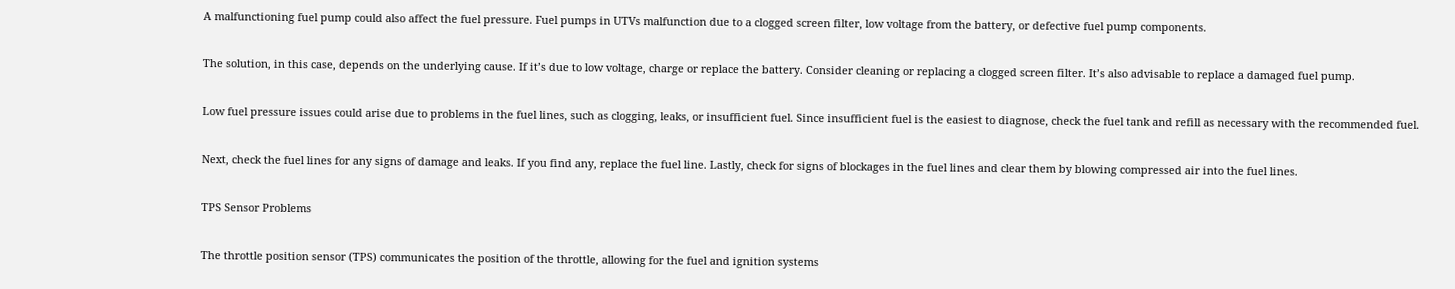A malfunctioning fuel pump could also affect the fuel pressure. Fuel pumps in UTVs malfunction due to a clogged screen filter, low voltage from the battery, or defective fuel pump components.

The solution, in this case, depends on the underlying cause. If it’s due to low voltage, charge or replace the battery. Consider cleaning or replacing a clogged screen filter. It’s also advisable to replace a damaged fuel pump.

Low fuel pressure issues could arise due to problems in the fuel lines, such as clogging, leaks, or insufficient fuel. Since insufficient fuel is the easiest to diagnose, check the fuel tank and refill as necessary with the recommended fuel.

Next, check the fuel lines for any signs of damage and leaks. If you find any, replace the fuel line. Lastly, check for signs of blockages in the fuel lines and clear them by blowing compressed air into the fuel lines.

TPS Sensor Problems

The throttle position sensor (TPS) communicates the position of the throttle, allowing for the fuel and ignition systems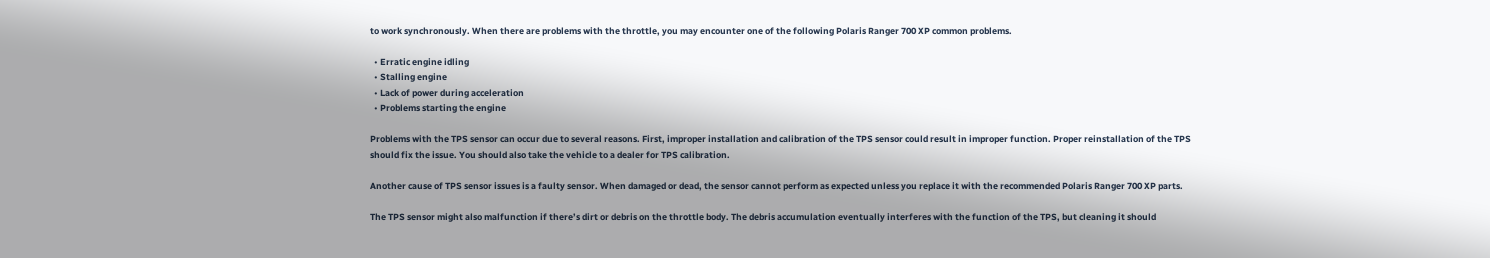to work synchronously. When there are problems with the throttle, you may encounter one of the following Polaris Ranger 700 XP common problems.

  • Erratic engine idling
  • Stalling engine
  • Lack of power during acceleration
  • Problems starting the engine

Problems with the TPS sensor can occur due to several reasons. First, improper installation and calibration of the TPS sensor could result in improper function. Proper reinstallation of the TPS should fix the issue. You should also take the vehicle to a dealer for TPS calibration.

Another cause of TPS sensor issues is a faulty sensor. When damaged or dead, the sensor cannot perform as expected unless you replace it with the recommended Polaris Ranger 700 XP parts.

The TPS sensor might also malfunction if there’s dirt or debris on the throttle body. The debris accumulation eventually interferes with the function of the TPS, but cleaning it should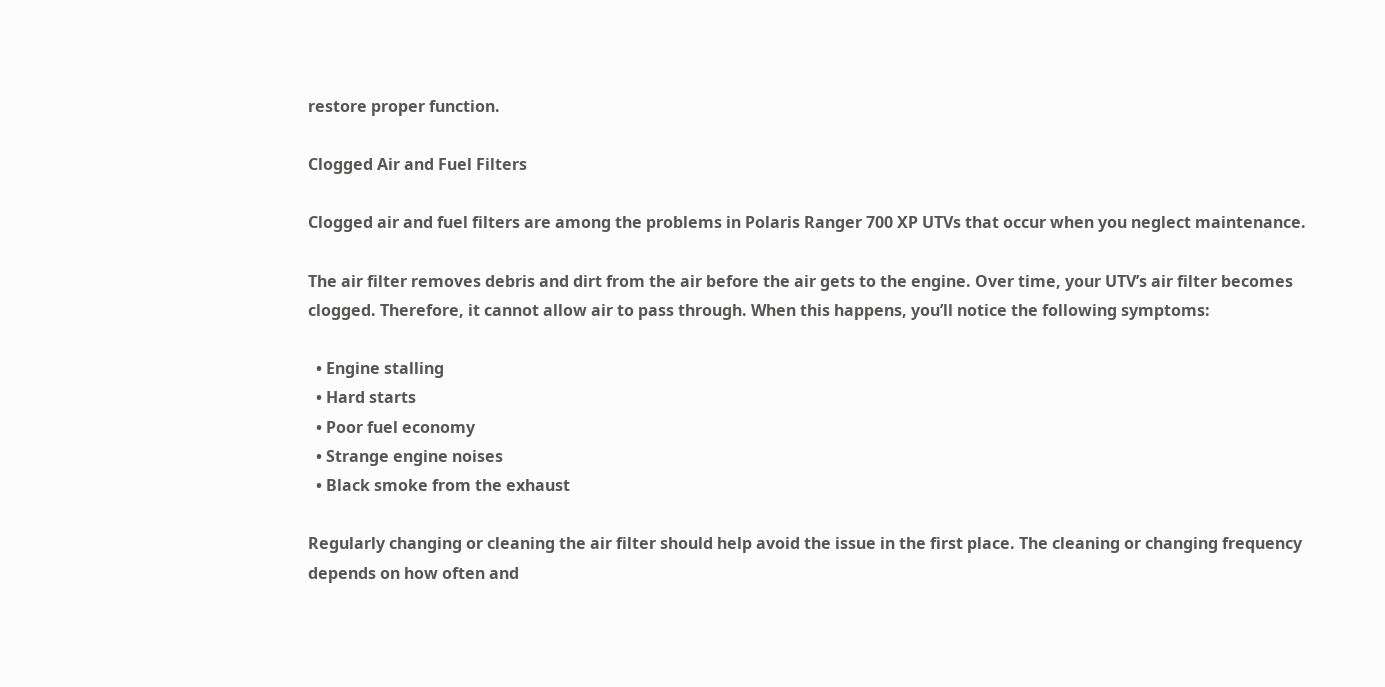restore proper function.

Clogged Air and Fuel Filters

Clogged air and fuel filters are among the problems in Polaris Ranger 700 XP UTVs that occur when you neglect maintenance.

The air filter removes debris and dirt from the air before the air gets to the engine. Over time, your UTV’s air filter becomes clogged. Therefore, it cannot allow air to pass through. When this happens, you’ll notice the following symptoms:

  • Engine stalling
  • Hard starts
  • Poor fuel economy
  • Strange engine noises
  • Black smoke from the exhaust

Regularly changing or cleaning the air filter should help avoid the issue in the first place. The cleaning or changing frequency depends on how often and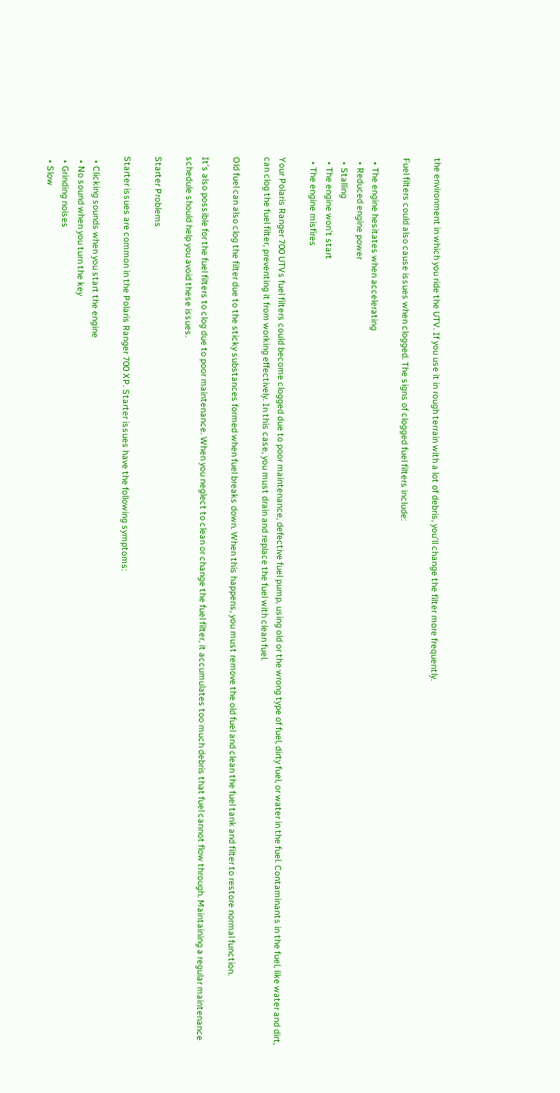the environment in which you ride the UTV. If you use it in rough terrain with a lot of debris, you’ll change the filter more frequently.

Fuel filters could also cause issues when clogged. The signs of clogged fuel filters include:

  • The engine hesitates when accelerating
  • Reduced engine power
  • Stalling
  • The engine won’t start
  • The engine misfires

Your Polaris Ranger 700 UTVs fuel filters could become clogged due to poor maintenance, defective fuel pump, using old or the wrong type of fuel, dirty fuel, or water in the fuel. Contaminants in the fuel, like water and dirt, can clog the fuel filter, preventing it from working effectively. In this case, you must drain and replace the fuel with clean fuel.

Old fuel can also clog the filter due to the sticky substances formed when fuel breaks down. When this happens, you must remove the old fuel and clean the fuel tank and filter to restore normal function.

It’s also possible for the fuel filters to clog due to poor maintenance. When you neglect to clean or change the fuel filter, it accumulates too much debris that fuel cannot flow through. Maintaining a regular maintenance schedule should help you avoid these issues.

Starter Problems

Starter issues are common in the Polaris Ranger 700 XP. Starter issues have the following symptoms:

  • Clicking sounds when you start the engine
  • No sound when you turn the key
  • Grinding noises
  • Slow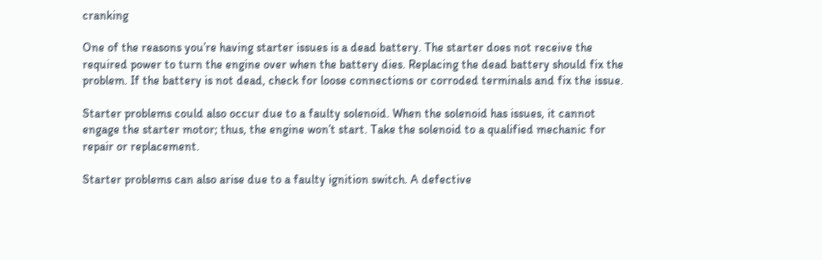cranking

One of the reasons you’re having starter issues is a dead battery. The starter does not receive the required power to turn the engine over when the battery dies. Replacing the dead battery should fix the problem. If the battery is not dead, check for loose connections or corroded terminals and fix the issue.

Starter problems could also occur due to a faulty solenoid. When the solenoid has issues, it cannot engage the starter motor; thus, the engine won’t start. Take the solenoid to a qualified mechanic for repair or replacement.

Starter problems can also arise due to a faulty ignition switch. A defective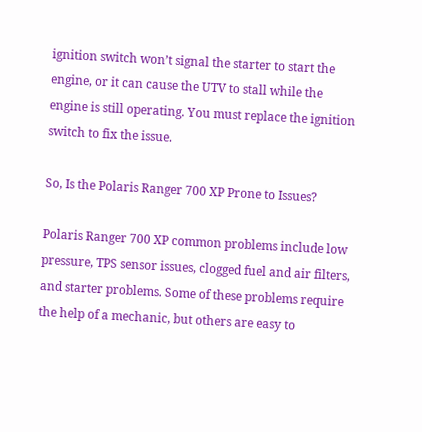ignition switch won’t signal the starter to start the engine, or it can cause the UTV to stall while the engine is still operating. You must replace the ignition switch to fix the issue.

So, Is the Polaris Ranger 700 XP Prone to Issues?

Polaris Ranger 700 XP common problems include low pressure, TPS sensor issues, clogged fuel and air filters, and starter problems. Some of these problems require the help of a mechanic, but others are easy to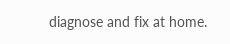diagnose and fix at home.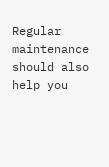Regular maintenance should also help you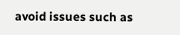avoid issues such as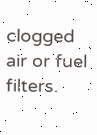clogged air or fuel filters.